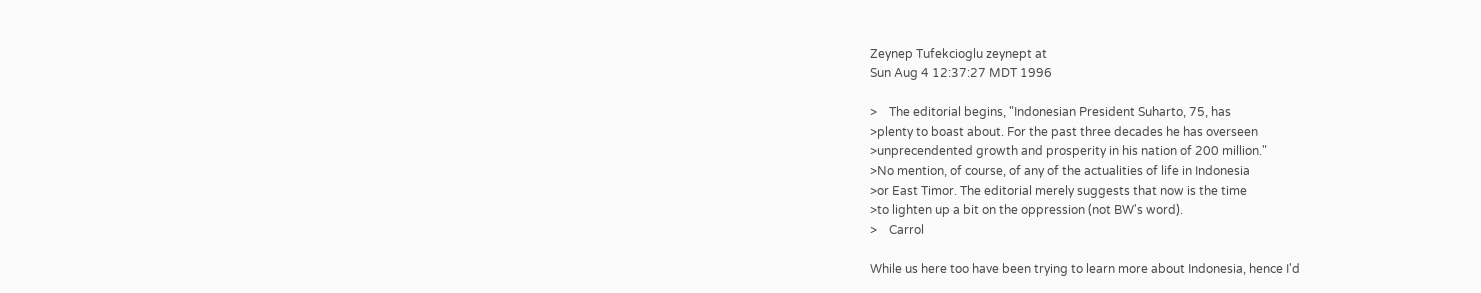Zeynep Tufekcioglu zeynept at
Sun Aug 4 12:37:27 MDT 1996

>    The editorial begins, "Indonesian President Suharto, 75, has
>plenty to boast about. For the past three decades he has overseen
>unprecendented growth and prosperity in his nation of 200 million."
>No mention, of course, of any of the actualities of life in Indonesia
>or East Timor. The editorial merely suggests that now is the time
>to lighten up a bit on the oppression (not BW's word).
>    Carrol

While us here too have been trying to learn more about Indonesia, hence I'd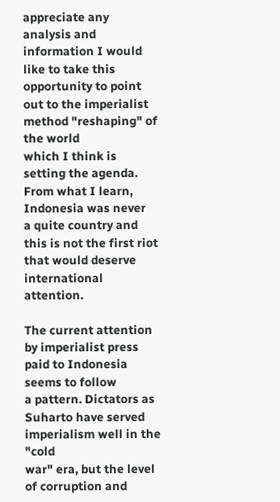appreciate any analysis and information I would like to take this
opportunity to point out to the imperialist method "reshaping" of the world
which I think is setting the agenda. From what I learn, Indonesia was never
a quite country and this is not the first riot that would deserve
international attention.

The current attention by imperialist press paid to Indonesia seems to follow
a pattern. Dictators as Suharto have served imperialism well in the "cold
war" era, but the level of corruption and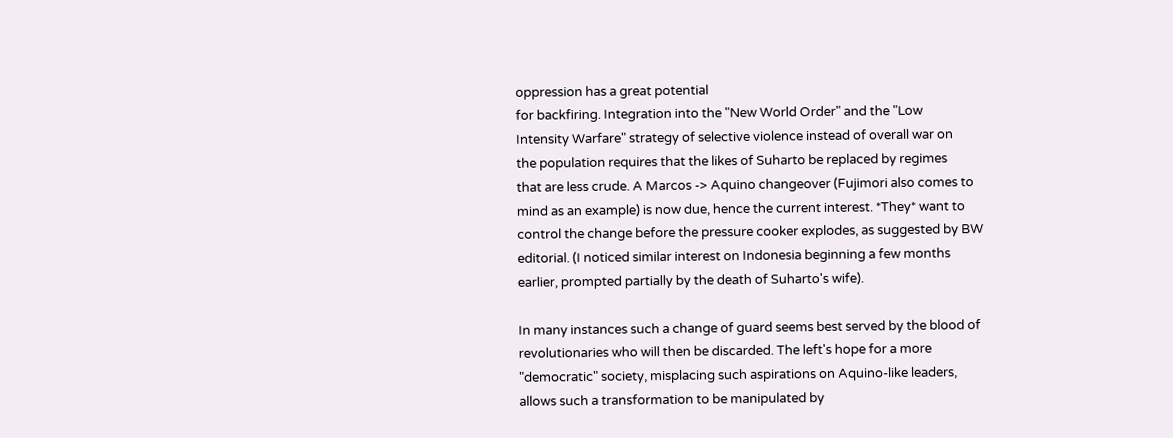oppression has a great potential
for backfiring. Integration into the "New World Order" and the "Low
Intensity Warfare" strategy of selective violence instead of overall war on
the population requires that the likes of Suharto be replaced by regimes
that are less crude. A Marcos -> Aquino changeover (Fujimori also comes to
mind as an example) is now due, hence the current interest. *They* want to
control the change before the pressure cooker explodes, as suggested by BW
editorial. (I noticed similar interest on Indonesia beginning a few months
earlier, prompted partially by the death of Suharto's wife).

In many instances such a change of guard seems best served by the blood of
revolutionaries who will then be discarded. The left's hope for a more
"democratic" society, misplacing such aspirations on Aquino-like leaders,
allows such a transformation to be manipulated by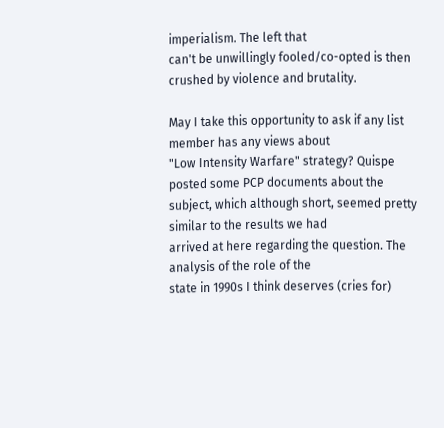imperialism. The left that
can't be unwillingly fooled/co-opted is then crushed by violence and brutality.

May I take this opportunity to ask if any list member has any views about
"Low Intensity Warfare" strategy? Quispe posted some PCP documents about the
subject, which although short, seemed pretty similar to the results we had
arrived at here regarding the question. The analysis of the role of the
state in 1990s I think deserves (cries for)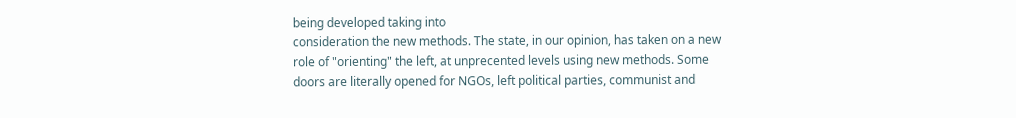being developed taking into
consideration the new methods. The state, in our opinion, has taken on a new
role of "orienting" the left, at unprecented levels using new methods. Some
doors are literally opened for NGOs, left political parties, communist and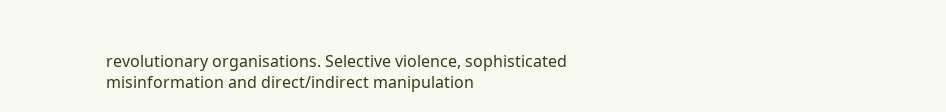revolutionary organisations. Selective violence, sophisticated
misinformation and direct/indirect manipulation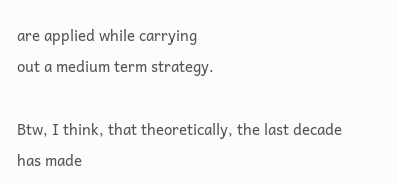are applied while carrying
out a medium term strategy.

Btw, I think, that theoretically, the last decade has made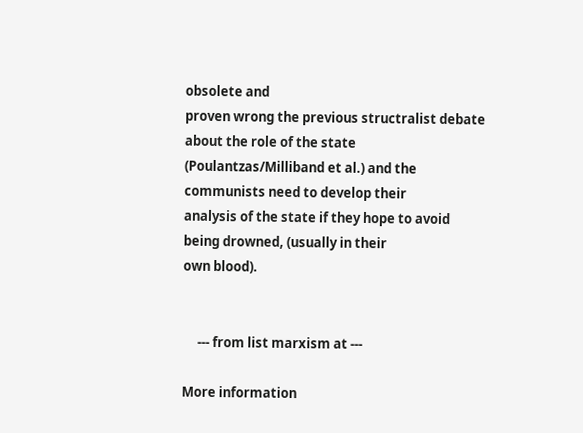obsolete and
proven wrong the previous structralist debate about the role of the state
(Poulantzas/Milliband et al.) and the communists need to develop their
analysis of the state if they hope to avoid being drowned, (usually in their
own blood).


     --- from list marxism at ---

More information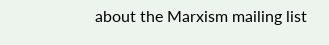about the Marxism mailing list